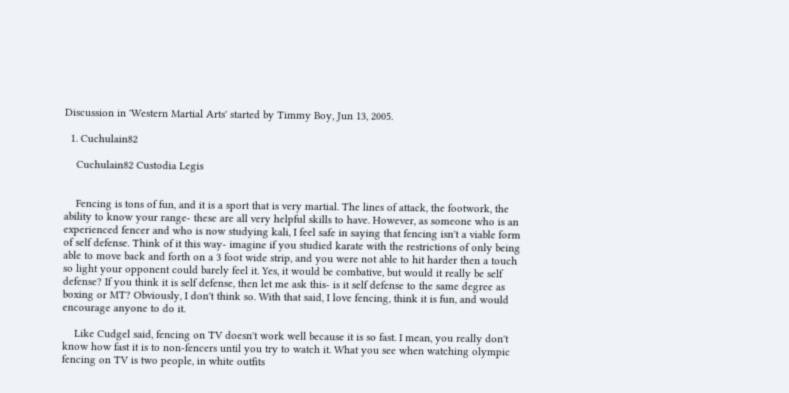Discussion in 'Western Martial Arts' started by Timmy Boy, Jun 13, 2005.

  1. Cuchulain82

    Cuchulain82 Custodia Legis


    Fencing is tons of fun, and it is a sport that is very martial. The lines of attack, the footwork, the ability to know your range- these are all very helpful skills to have. However, as someone who is an experienced fencer and who is now studying kali, I feel safe in saying that fencing isn't a viable form of self defense. Think of it this way- imagine if you studied karate with the restrictions of only being able to move back and forth on a 3 foot wide strip, and you were not able to hit harder then a touch so light your opponent could barely feel it. Yes, it would be combative, but would it really be self defense? If you think it is self defense, then let me ask this- is it self defense to the same degree as boxing or MT? Obviously, I don't think so. With that said, I love fencing, think it is fun, and would encourage anyone to do it.

    Like Cudgel said, fencing on TV doesn't work well because it is so fast. I mean, you really don't know how fast it is to non-fencers until you try to watch it. What you see when watching olympic fencing on TV is two people, in white outfits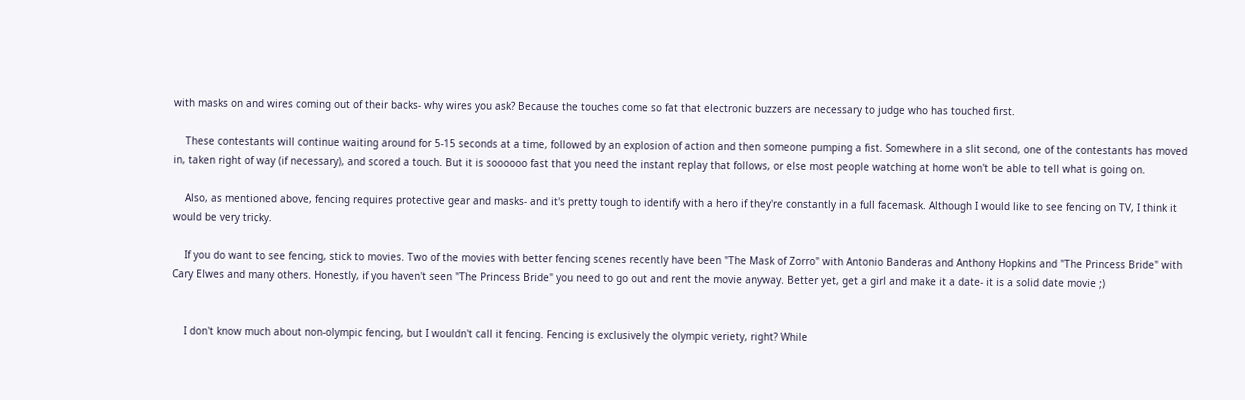with masks on and wires coming out of their backs- why wires you ask? Because the touches come so fat that electronic buzzers are necessary to judge who has touched first.

    These contestants will continue waiting around for 5-15 seconds at a time, followed by an explosion of action and then someone pumping a fist. Somewhere in a slit second, one of the contestants has moved in, taken right of way (if necessary), and scored a touch. But it is soooooo fast that you need the instant replay that follows, or else most people watching at home won't be able to tell what is going on.

    Also, as mentioned above, fencing requires protective gear and masks- and it's pretty tough to identify with a hero if they're constantly in a full facemask. Although I would like to see fencing on TV, I think it would be very tricky.

    If you do want to see fencing, stick to movies. Two of the movies with better fencing scenes recently have been "The Mask of Zorro" with Antonio Banderas and Anthony Hopkins and "The Princess Bride" with Cary Elwes and many others. Honestly, if you haven't seen "The Princess Bride" you need to go out and rent the movie anyway. Better yet, get a girl and make it a date- it is a solid date movie ;)


    I don't know much about non-olympic fencing, but I wouldn't call it fencing. Fencing is exclusively the olympic veriety, right? While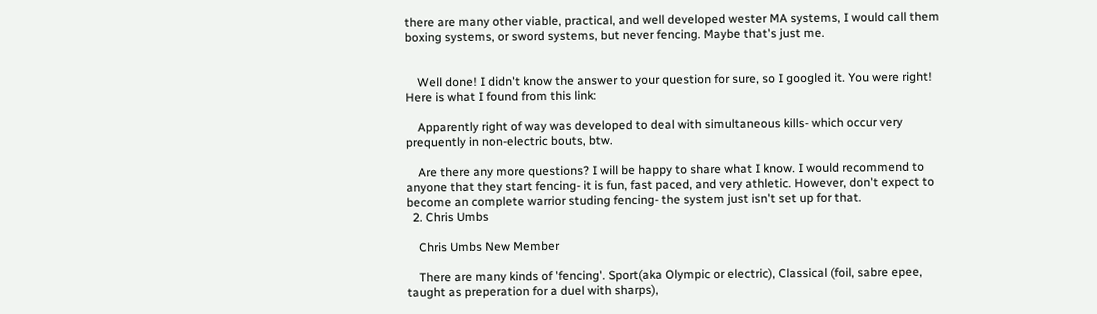there are many other viable, practical, and well developed wester MA systems, I would call them boxing systems, or sword systems, but never fencing. Maybe that's just me.


    Well done! I didn't know the answer to your question for sure, so I googled it. You were right! Here is what I found from this link:

    Apparently right of way was developed to deal with simultaneous kills- which occur very prequently in non-electric bouts, btw.

    Are there any more questions? I will be happy to share what I know. I would recommend to anyone that they start fencing- it is fun, fast paced, and very athletic. However, don't expect to become an complete warrior studing fencing- the system just isn't set up for that.
  2. Chris Umbs

    Chris Umbs New Member

    There are many kinds of 'fencing'. Sport(aka Olympic or electric), Classical (foil, sabre epee, taught as preperation for a duel with sharps),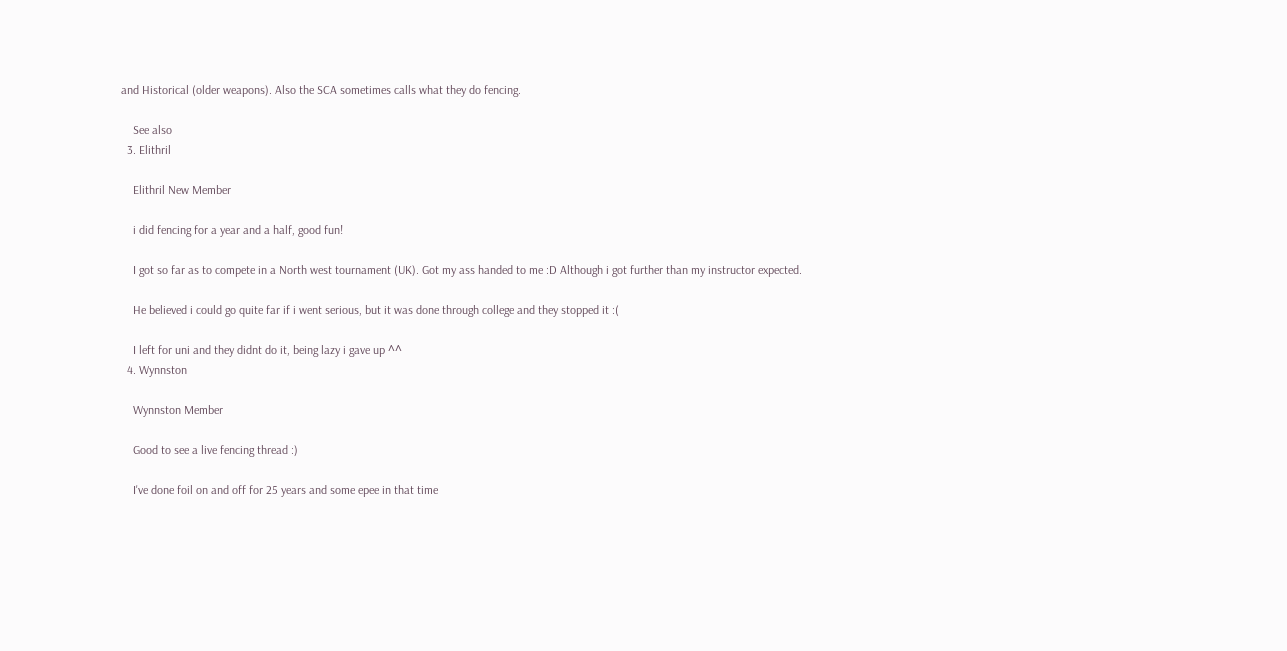and Historical (older weapons). Also the SCA sometimes calls what they do fencing.

    See also
  3. Elithril

    Elithril New Member

    i did fencing for a year and a half, good fun!

    I got so far as to compete in a North west tournament (UK). Got my ass handed to me :D Although i got further than my instructor expected.

    He believed i could go quite far if i went serious, but it was done through college and they stopped it :(

    I left for uni and they didnt do it, being lazy i gave up ^^
  4. Wynnston

    Wynnston Member

    Good to see a live fencing thread :)

    I've done foil on and off for 25 years and some epee in that time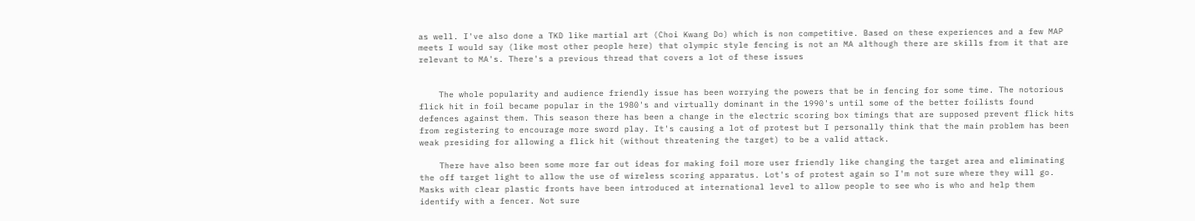as well. I've also done a TKD like martial art (Choi Kwang Do) which is non competitive. Based on these experiences and a few MAP meets I would say (like most other people here) that olympic style fencing is not an MA although there are skills from it that are relevant to MA's. There's a previous thread that covers a lot of these issues


    The whole popularity and audience friendly issue has been worrying the powers that be in fencing for some time. The notorious flick hit in foil became popular in the 1980's and virtually dominant in the 1990's until some of the better foilists found defences against them. This season there has been a change in the electric scoring box timings that are supposed prevent flick hits from registering to encourage more sword play. It's causing a lot of protest but I personally think that the main problem has been weak presiding for allowing a flick hit (without threatening the target) to be a valid attack.

    There have also been some more far out ideas for making foil more user friendly like changing the target area and eliminating the off target light to allow the use of wireless scoring apparatus. Lot's of protest again so I'm not sure where they will go. Masks with clear plastic fronts have been introduced at international level to allow people to see who is who and help them identify with a fencer. Not sure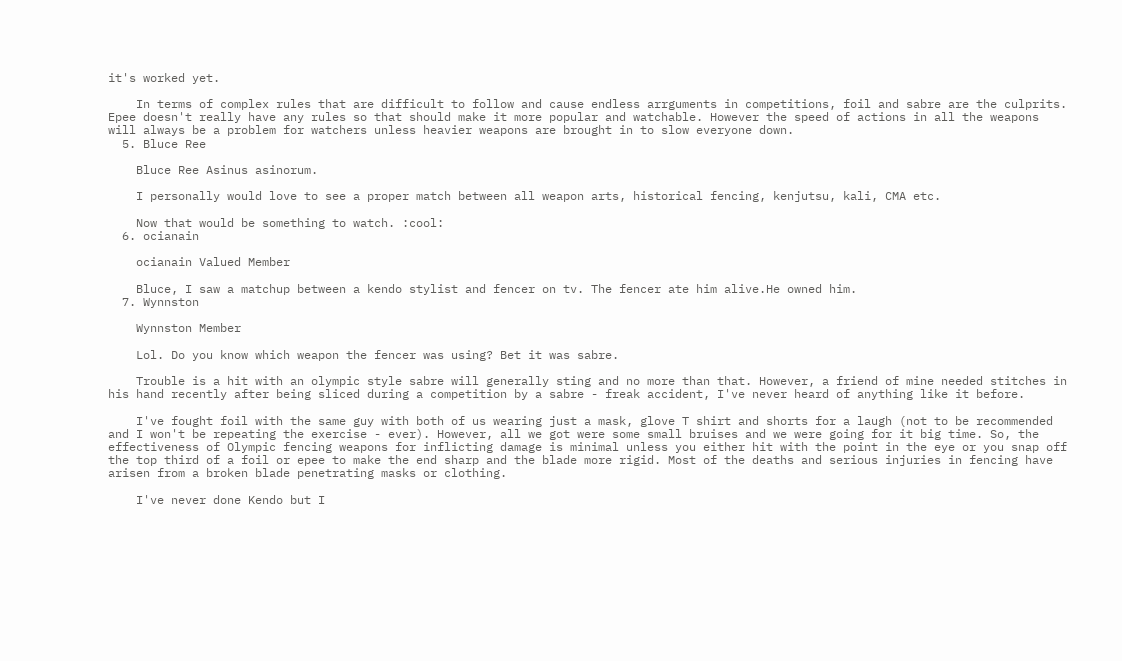it's worked yet.

    In terms of complex rules that are difficult to follow and cause endless arrguments in competitions, foil and sabre are the culprits. Epee doesn't really have any rules so that should make it more popular and watchable. However the speed of actions in all the weapons will always be a problem for watchers unless heavier weapons are brought in to slow everyone down.
  5. Bluce Ree

    Bluce Ree Asinus asinorum.

    I personally would love to see a proper match between all weapon arts, historical fencing, kenjutsu, kali, CMA etc.

    Now that would be something to watch. :cool:
  6. ocianain

    ocianain Valued Member

    Bluce, I saw a matchup between a kendo stylist and fencer on tv. The fencer ate him alive.He owned him.
  7. Wynnston

    Wynnston Member

    Lol. Do you know which weapon the fencer was using? Bet it was sabre.

    Trouble is a hit with an olympic style sabre will generally sting and no more than that. However, a friend of mine needed stitches in his hand recently after being sliced during a competition by a sabre - freak accident, I've never heard of anything like it before.

    I've fought foil with the same guy with both of us wearing just a mask, glove T shirt and shorts for a laugh (not to be recommended and I won't be repeating the exercise - ever). However, all we got were some small bruises and we were going for it big time. So, the effectiveness of Olympic fencing weapons for inflicting damage is minimal unless you either hit with the point in the eye or you snap off the top third of a foil or epee to make the end sharp and the blade more rigid. Most of the deaths and serious injuries in fencing have arisen from a broken blade penetrating masks or clothing.

    I've never done Kendo but I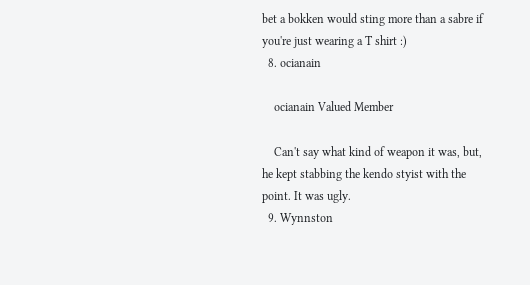bet a bokken would sting more than a sabre if you're just wearing a T shirt :)
  8. ocianain

    ocianain Valued Member

    Can't say what kind of weapon it was, but, he kept stabbing the kendo styist with the point. It was ugly.
  9. Wynnston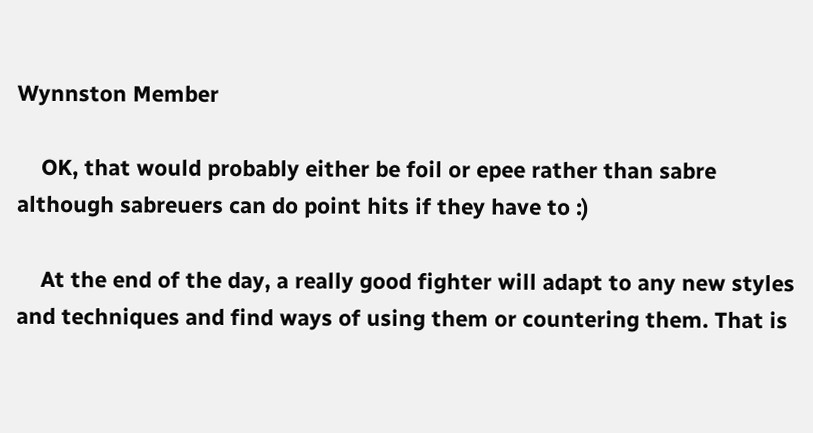Wynnston Member

    OK, that would probably either be foil or epee rather than sabre although sabreuers can do point hits if they have to :)

    At the end of the day, a really good fighter will adapt to any new styles and techniques and find ways of using them or countering them. That is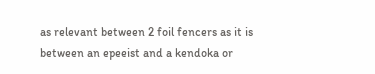as relevant between 2 foil fencers as it is between an epeeist and a kendoka or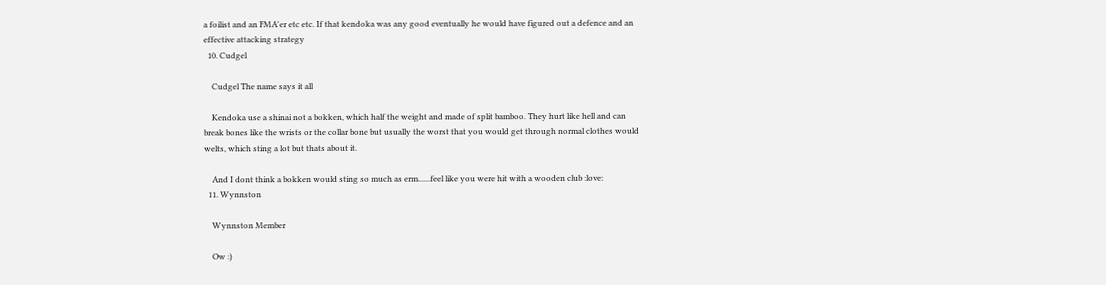a foilist and an FMA'er etc etc. If that kendoka was any good eventually he would have figured out a defence and an effective attacking strategy
  10. Cudgel

    Cudgel The name says it all

    Kendoka use a shinai not a bokken, which half the weight and made of split bamboo. They hurt like hell and can break bones like the wrists or the collar bone but usually the worst that you would get through normal clothes would welts, which sting a lot but thats about it.

    And I dont think a bokken would sting so much as erm......feel like you were hit with a wooden club :love:
  11. Wynnston

    Wynnston Member

    Ow :)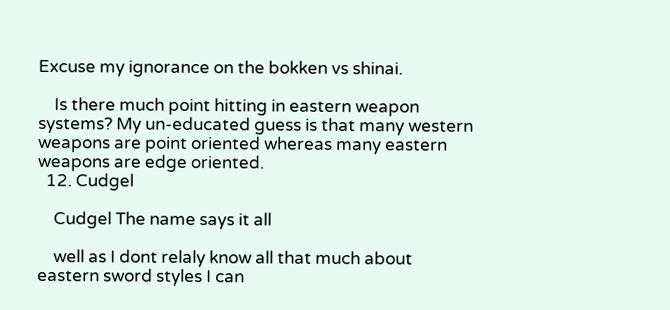Excuse my ignorance on the bokken vs shinai.

    Is there much point hitting in eastern weapon systems? My un-educated guess is that many western weapons are point oriented whereas many eastern weapons are edge oriented.
  12. Cudgel

    Cudgel The name says it all

    well as I dont relaly know all that much about eastern sword styles I can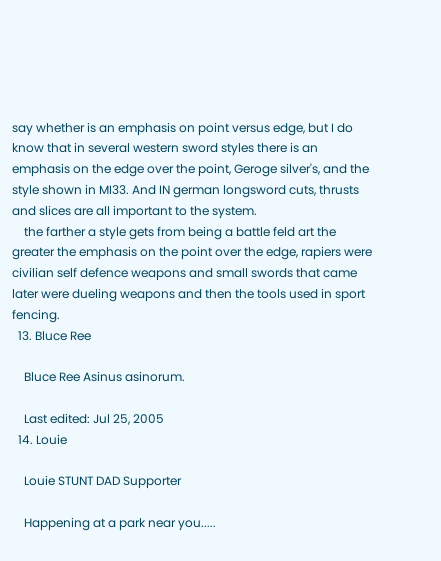say whether is an emphasis on point versus edge, but I do know that in several western sword styles there is an emphasis on the edge over the point, Geroge silver's, and the style shown in MI33. And IN german longsword cuts, thrusts and slices are all important to the system.
    the farther a style gets from being a battle feld art the greater the emphasis on the point over the edge, rapiers were civilian self defence weapons and small swords that came later were dueling weapons and then the tools used in sport fencing.
  13. Bluce Ree

    Bluce Ree Asinus asinorum.

    Last edited: Jul 25, 2005
  14. Louie

    Louie STUNT DAD Supporter

    Happening at a park near you.....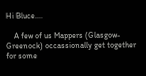Hi Bluce....

    A few of us Mappers (Glasgow-Greenock) occassionally get together for some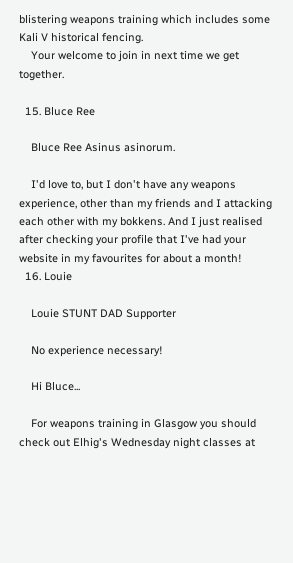blistering weapons training which includes some Kali V historical fencing.
    Your welcome to join in next time we get together.

  15. Bluce Ree

    Bluce Ree Asinus asinorum.

    I'd love to, but I don't have any weapons experience, other than my friends and I attacking each other with my bokkens. And I just realised after checking your profile that I've had your website in my favourites for about a month!
  16. Louie

    Louie STUNT DAD Supporter

    No experience necessary!

    Hi Bluce...

    For weapons training in Glasgow you should check out Elhig's Wednesday night classes at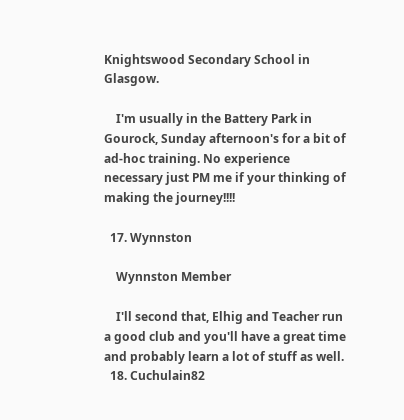Knightswood Secondary School in Glasgow.

    I'm usually in the Battery Park in Gourock, Sunday afternoon's for a bit of ad-hoc training. No experience necessary just PM me if your thinking of making the journey!!!!

  17. Wynnston

    Wynnston Member

    I'll second that, Elhig and Teacher run a good club and you'll have a great time and probably learn a lot of stuff as well.
  18. Cuchulain82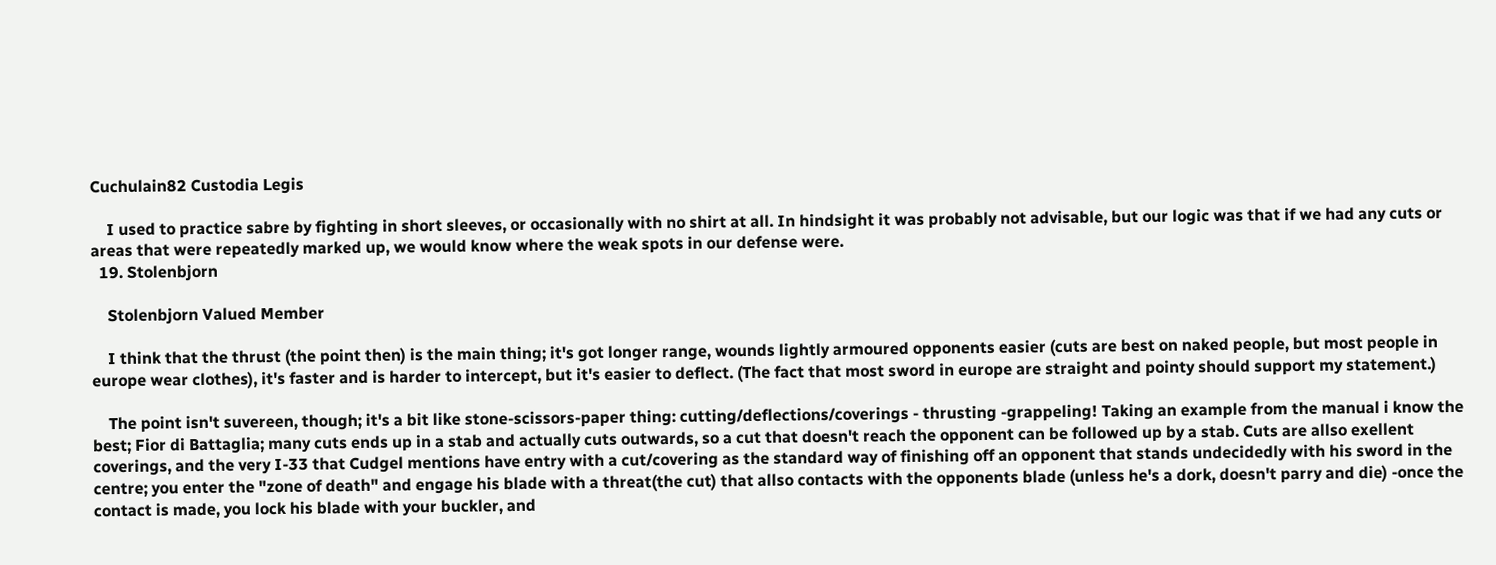Cuchulain82 Custodia Legis

    I used to practice sabre by fighting in short sleeves, or occasionally with no shirt at all. In hindsight it was probably not advisable, but our logic was that if we had any cuts or areas that were repeatedly marked up, we would know where the weak spots in our defense were.
  19. Stolenbjorn

    Stolenbjorn Valued Member

    I think that the thrust (the point then) is the main thing; it's got longer range, wounds lightly armoured opponents easier (cuts are best on naked people, but most people in europe wear clothes), it's faster and is harder to intercept, but it's easier to deflect. (The fact that most sword in europe are straight and pointy should support my statement.)

    The point isn't suvereen, though; it's a bit like stone-scissors-paper thing: cutting/deflections/coverings - thrusting -grappeling! Taking an example from the manual i know the best; Fior di Battaglia; many cuts ends up in a stab and actually cuts outwards, so a cut that doesn't reach the opponent can be followed up by a stab. Cuts are allso exellent coverings, and the very I-33 that Cudgel mentions have entry with a cut/covering as the standard way of finishing off an opponent that stands undecidedly with his sword in the centre; you enter the "zone of death" and engage his blade with a threat(the cut) that allso contacts with the opponents blade (unless he's a dork, doesn't parry and die) -once the contact is made, you lock his blade with your buckler, and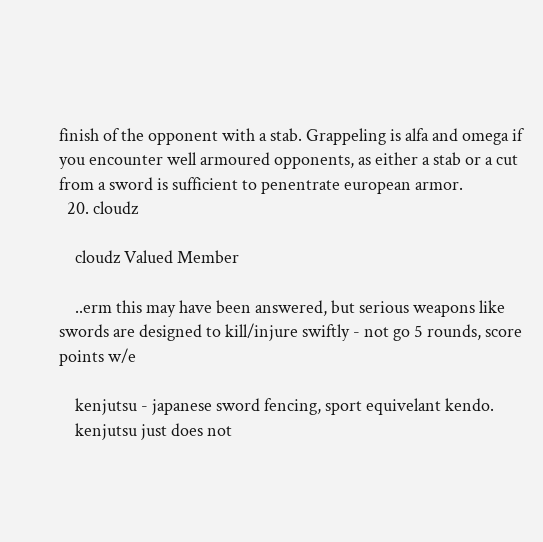finish of the opponent with a stab. Grappeling is alfa and omega if you encounter well armoured opponents, as either a stab or a cut from a sword is sufficient to penentrate european armor.
  20. cloudz

    cloudz Valued Member

    ..erm this may have been answered, but serious weapons like swords are designed to kill/injure swiftly - not go 5 rounds, score points w/e

    kenjutsu - japanese sword fencing, sport equivelant kendo.
    kenjutsu just does not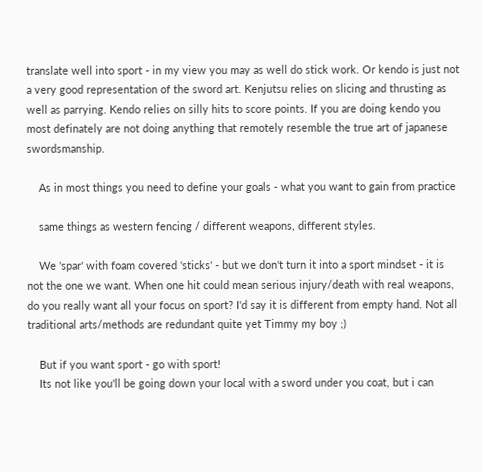translate well into sport - in my view you may as well do stick work. Or kendo is just not a very good representation of the sword art. Kenjutsu relies on slicing and thrusting as well as parrying. Kendo relies on silly hits to score points. If you are doing kendo you most definately are not doing anything that remotely resemble the true art of japanese swordsmanship.

    As in most things you need to define your goals - what you want to gain from practice

    same things as western fencing / different weapons, different styles.

    We 'spar' with foam covered 'sticks' - but we don't turn it into a sport mindset - it is not the one we want. When one hit could mean serious injury/death with real weapons, do you really want all your focus on sport? I'd say it is different from empty hand. Not all traditional arts/methods are redundant quite yet Timmy my boy ;)

    But if you want sport - go with sport!
    Its not like you'll be going down your local with a sword under you coat, but i can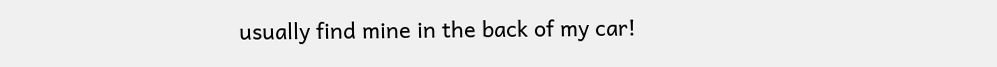usually find mine in the back of my car!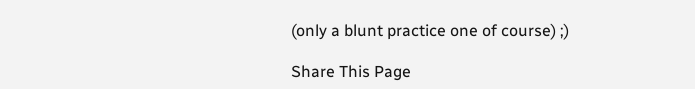(only a blunt practice one of course) ;)

Share This Page